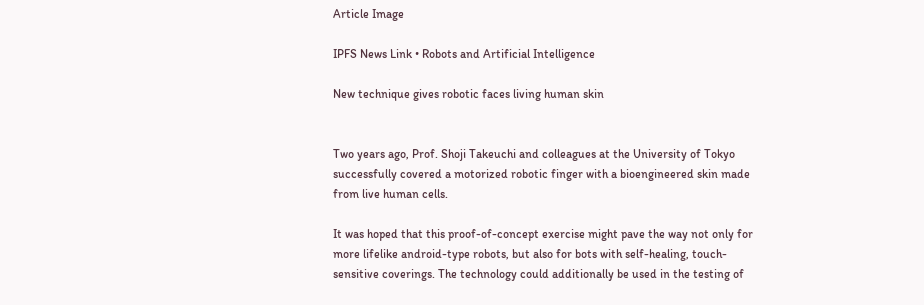Article Image

IPFS News Link • Robots and Artificial Intelligence

New technique gives robotic faces living human skin


Two years ago, Prof. Shoji Takeuchi and colleagues at the University of Tokyo successfully covered a motorized robotic finger with a bioengineered skin made from live human cells.

It was hoped that this proof-of-concept exercise might pave the way not only for more lifelike android-type robots, but also for bots with self-healing, touch-sensitive coverings. The technology could additionally be used in the testing of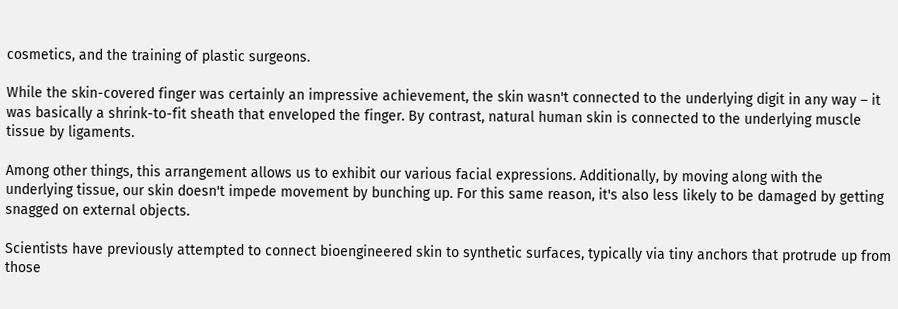cosmetics, and the training of plastic surgeons.

While the skin-covered finger was certainly an impressive achievement, the skin wasn't connected to the underlying digit in any way – it was basically a shrink-to-fit sheath that enveloped the finger. By contrast, natural human skin is connected to the underlying muscle tissue by ligaments.

Among other things, this arrangement allows us to exhibit our various facial expressions. Additionally, by moving along with the underlying tissue, our skin doesn't impede movement by bunching up. For this same reason, it's also less likely to be damaged by getting snagged on external objects.

Scientists have previously attempted to connect bioengineered skin to synthetic surfaces, typically via tiny anchors that protrude up from those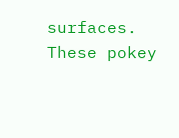surfaces. These pokey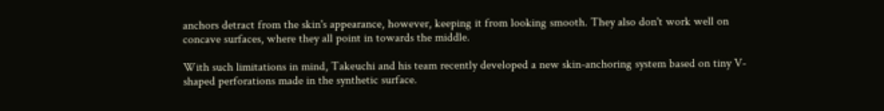anchors detract from the skin's appearance, however, keeping it from looking smooth. They also don't work well on concave surfaces, where they all point in towards the middle.

With such limitations in mind, Takeuchi and his team recently developed a new skin-anchoring system based on tiny V-shaped perforations made in the synthetic surface.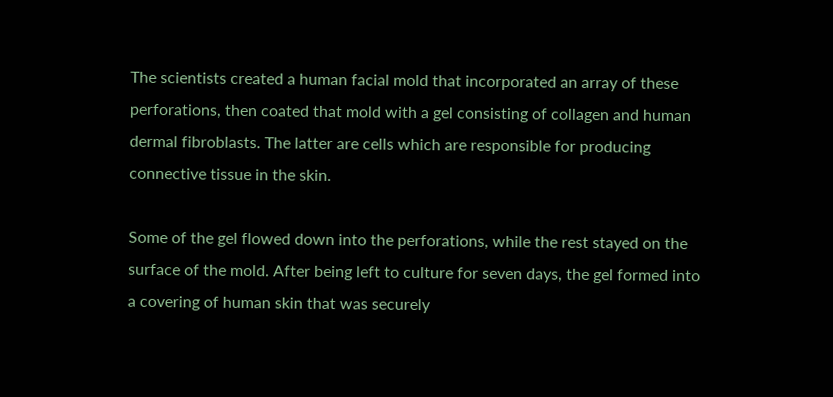The scientists created a human facial mold that incorporated an array of these perforations, then coated that mold with a gel consisting of collagen and human dermal fibroblasts. The latter are cells which are responsible for producing connective tissue in the skin.

Some of the gel flowed down into the perforations, while the rest stayed on the surface of the mold. After being left to culture for seven days, the gel formed into a covering of human skin that was securely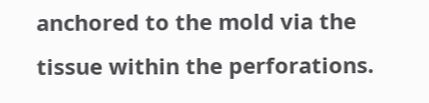anchored to the mold via the tissue within the perforations.